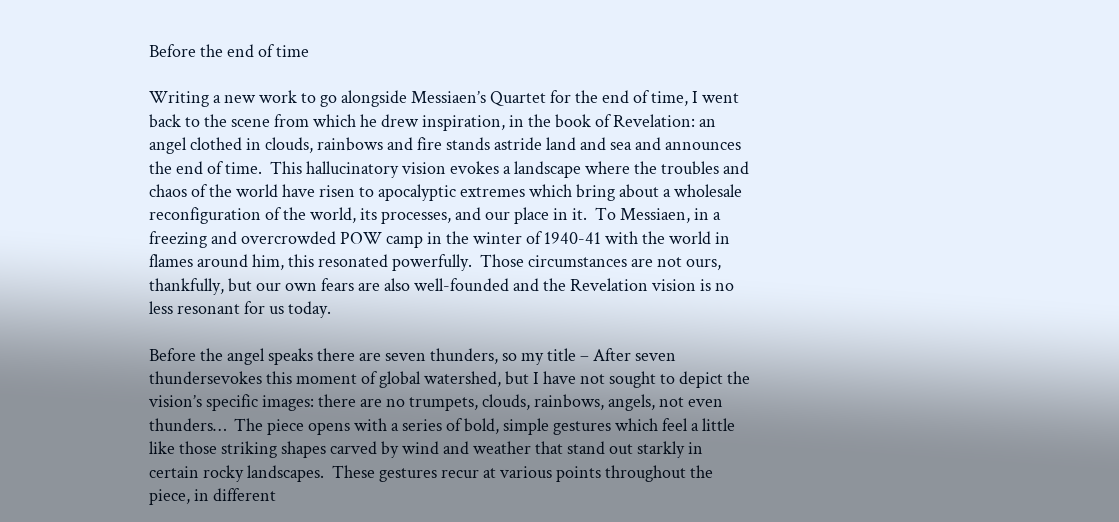Before the end of time

Writing a new work to go alongside Messiaen’s Quartet for the end of time, I went back to the scene from which he drew inspiration, in the book of Revelation: an angel clothed in clouds, rainbows and fire stands astride land and sea and announces the end of time.  This hallucinatory vision evokes a landscape where the troubles and chaos of the world have risen to apocalyptic extremes which bring about a wholesale reconfiguration of the world, its processes, and our place in it.  To Messiaen, in a freezing and overcrowded POW camp in the winter of 1940-41 with the world in flames around him, this resonated powerfully.  Those circumstances are not ours, thankfully, but our own fears are also well-founded and the Revelation vision is no less resonant for us today.

Before the angel speaks there are seven thunders, so my title – After seven thundersevokes this moment of global watershed, but I have not sought to depict the vision’s specific images: there are no trumpets, clouds, rainbows, angels, not even thunders…  The piece opens with a series of bold, simple gestures which feel a little like those striking shapes carved by wind and weather that stand out starkly in certain rocky landscapes.  These gestures recur at various points throughout the piece, in different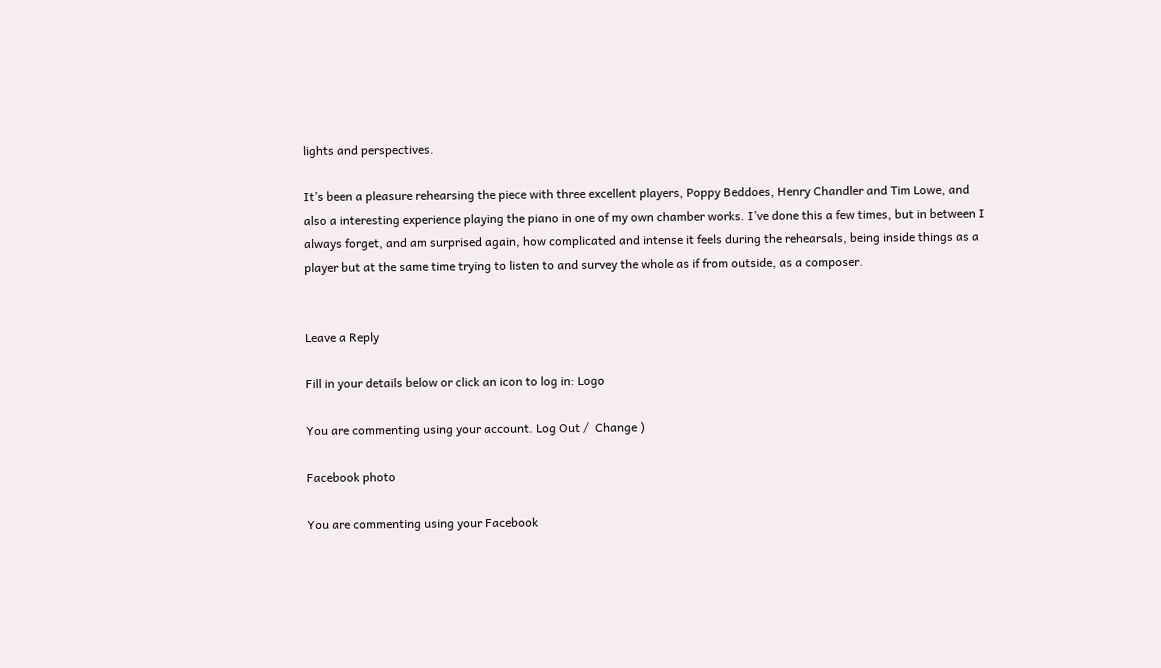lights and perspectives.

It’s been a pleasure rehearsing the piece with three excellent players, Poppy Beddoes, Henry Chandler and Tim Lowe, and also a interesting experience playing the piano in one of my own chamber works. I’ve done this a few times, but in between I always forget, and am surprised again, how complicated and intense it feels during the rehearsals, being inside things as a player but at the same time trying to listen to and survey the whole as if from outside, as a composer.


Leave a Reply

Fill in your details below or click an icon to log in: Logo

You are commenting using your account. Log Out /  Change )

Facebook photo

You are commenting using your Facebook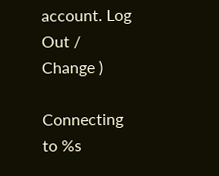account. Log Out /  Change )

Connecting to %s